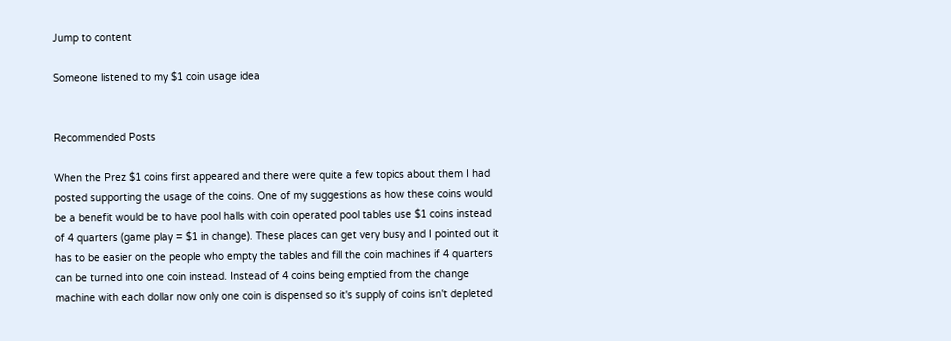Jump to content

Someone listened to my $1 coin usage idea


Recommended Posts

When the Prez $1 coins first appeared and there were quite a few topics about them I had posted supporting the usage of the coins. One of my suggestions as how these coins would be a benefit would be to have pool halls with coin operated pool tables use $1 coins instead of 4 quarters (game play = $1 in change). These places can get very busy and I pointed out it has to be easier on the people who empty the tables and fill the coin machines if 4 quarters can be turned into one coin instead. Instead of 4 coins being emptied from the change machine with each dollar now only one coin is dispensed so it's supply of coins isn't depleted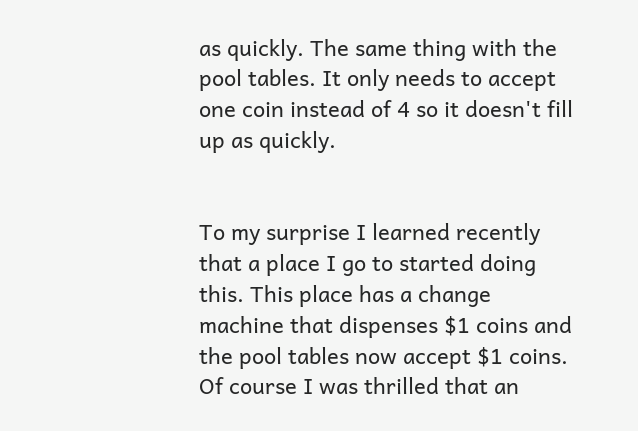as quickly. The same thing with the pool tables. It only needs to accept one coin instead of 4 so it doesn't fill up as quickly.


To my surprise I learned recently that a place I go to started doing this. This place has a change machine that dispenses $1 coins and the pool tables now accept $1 coins. Of course I was thrilled that an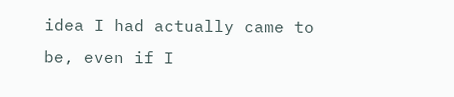idea I had actually came to be, even if I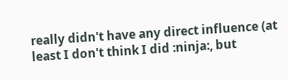really didn't have any direct influence (at least I don't think I did :ninja:, but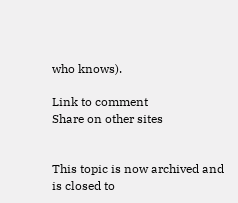who knows).

Link to comment
Share on other sites


This topic is now archived and is closed to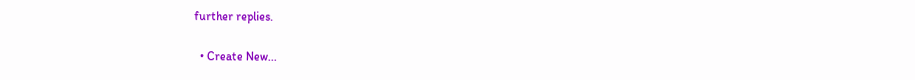further replies.

  • Create New...